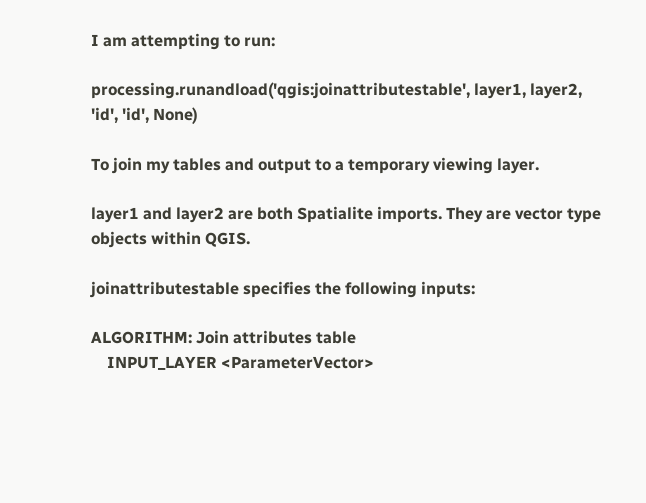I am attempting to run:

processing.runandload('qgis:joinattributestable', layer1, layer2, 'id', 'id', None)

To join my tables and output to a temporary viewing layer.

layer1 and layer2 are both Spatialite imports. They are vector type objects within QGIS.

joinattributestable specifies the following inputs:

ALGORITHM: Join attributes table
    INPUT_LAYER <ParameterVector>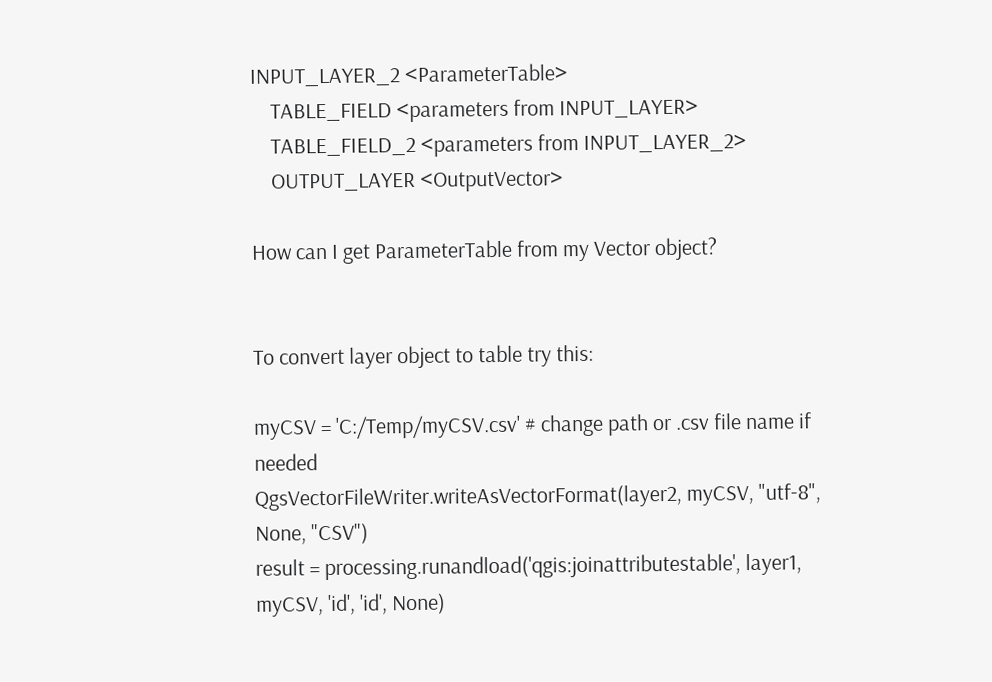INPUT_LAYER_2 <ParameterTable>
    TABLE_FIELD <parameters from INPUT_LAYER>
    TABLE_FIELD_2 <parameters from INPUT_LAYER_2>
    OUTPUT_LAYER <OutputVector>

How can I get ParameterTable from my Vector object?


To convert layer object to table try this:

myCSV = 'C:/Temp/myCSV.csv' # change path or .csv file name if needed
QgsVectorFileWriter.writeAsVectorFormat(layer2, myCSV, "utf-8", None, "CSV")
result = processing.runandload('qgis:joinattributestable', layer1, myCSV, 'id', 'id', None)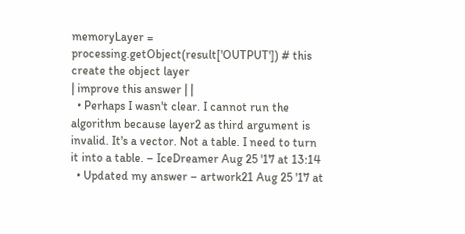memoryLayer = processing.getObject(result['OUTPUT']) # this create the object layer
| improve this answer | |
  • Perhaps I wasn't clear. I cannot run the algorithm because layer2 as third argument is invalid. It's a vector. Not a table. I need to turn it into a table. – IceDreamer Aug 25 '17 at 13:14
  • Updated my answer – artwork21 Aug 25 '17 at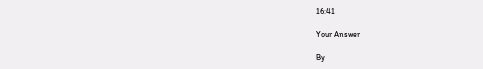16:41

Your Answer

By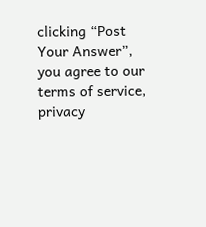clicking “Post Your Answer”, you agree to our terms of service, privacy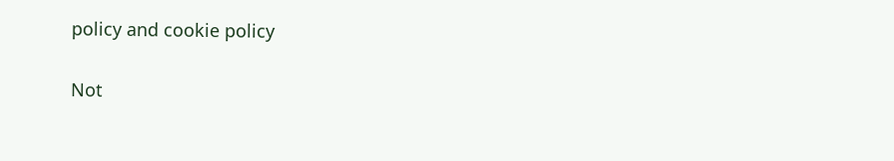policy and cookie policy

Not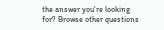the answer you're looking for? Browse other questions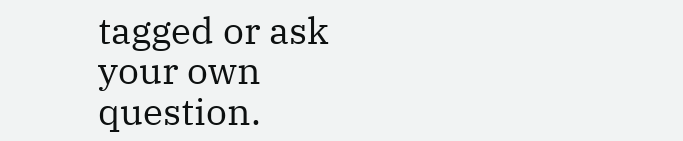tagged or ask your own question.